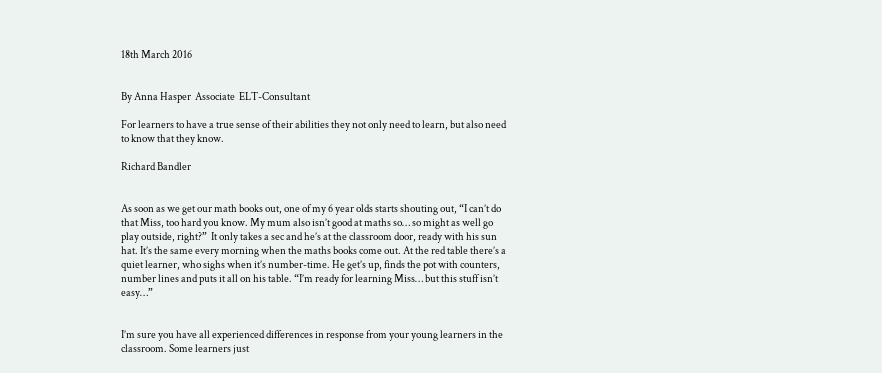18th March 2016


By Anna Hasper  Associate  ELT-Consultant

For learners to have a true sense of their abilities they not only need to learn, but also need to know that they know.

Richard Bandler


As soon as we get our math books out, one of my 6 year olds starts shouting out, “I can’t do that Miss, too hard you know. My mum also isn’t good at maths so… so might as well go play outside, right?”  It only takes a sec and he’s at the classroom door, ready with his sun hat. It’s the same every morning when the maths books come out. At the red table there’s a quiet learner, who sighs when it’s number-time. He get’s up, finds the pot with counters, number lines and puts it all on his table. “I’m ready for learning Miss… but this stuff isn’t easy…”


I’m sure you have all experienced differences in response from your young learners in the classroom. Some learners just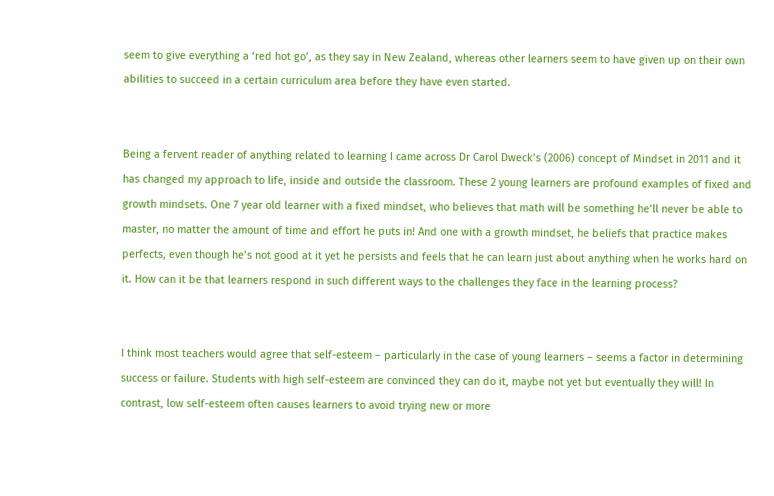seem to give everything a ‘red hot go’, as they say in New Zealand, whereas other learners seem to have given up on their own abilities to succeed in a certain curriculum area before they have even started.


Being a fervent reader of anything related to learning I came across Dr Carol Dweck’s (2006) concept of Mindset in 2011 and it has changed my approach to life, inside and outside the classroom. These 2 young learners are profound examples of fixed and growth mindsets. One 7 year old learner with a fixed mindset, who believes that math will be something he’ll never be able to master, no matter the amount of time and effort he puts in! And one with a growth mindset, he beliefs that practice makes perfects, even though he’s not good at it yet he persists and feels that he can learn just about anything when he works hard on it. How can it be that learners respond in such different ways to the challenges they face in the learning process?


I think most teachers would agree that self-esteem – particularly in the case of young learners – seems a factor in determining success or failure. Students with high self-esteem are convinced they can do it, maybe not yet but eventually they will! In contrast, low self-esteem often causes learners to avoid trying new or more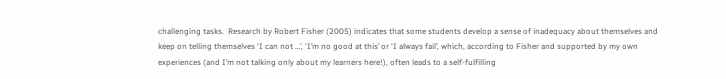challenging tasks.  Research by Robert Fisher (2005) indicates that some students develop a sense of inadequacy about themselves and keep on telling themselves ‘I can not …’, ‘I’m no good at this’ or ‘I always fail’, which, according to Fisher and supported by my own experiences (and I’m not talking only about my learners here!), often leads to a self-fulfilling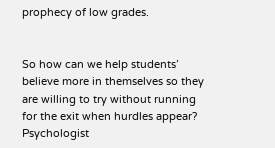prophecy of low grades.


So how can we help students’ believe more in themselves so they are willing to try without running for the exit when hurdles appear? Psychologist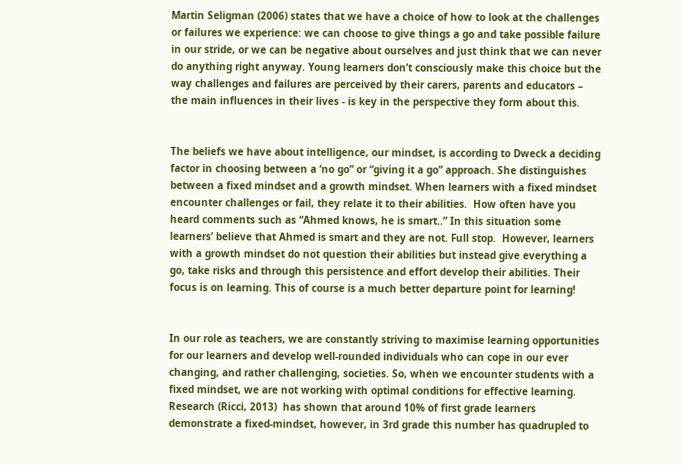Martin Seligman (2006) states that we have a choice of how to look at the challenges or failures we experience: we can choose to give things a go and take possible failure in our stride, or we can be negative about ourselves and just think that we can never do anything right anyway. Young learners don’t consciously make this choice but the way challenges and failures are perceived by their carers, parents and educators – the main influences in their lives - is key in the perspective they form about this.


The beliefs we have about intelligence, our mindset, is according to Dweck a deciding factor in choosing between a ‘no go” or “giving it a go” approach. She distinguishes between a fixed mindset and a growth mindset. When learners with a fixed mindset encounter challenges or fail, they relate it to their abilities.  How often have you heard comments such as “Ahmed knows, he is smart..” In this situation some learners’ believe that Ahmed is smart and they are not. Full stop.  However, learners with a growth mindset do not question their abilities but instead give everything a go, take risks and through this persistence and effort develop their abilities. Their focus is on learning. This of course is a much better departure point for learning!


In our role as teachers, we are constantly striving to maximise learning opportunities for our learners and develop well-rounded individuals who can cope in our ever changing, and rather challenging, societies. So, when we encounter students with a fixed mindset, we are not working with optimal conditions for effective learning.  Research (Ricci, 2013)  has shown that around 10% of first grade learners demonstrate a fixed-mindset, however, in 3rd grade this number has quadrupled to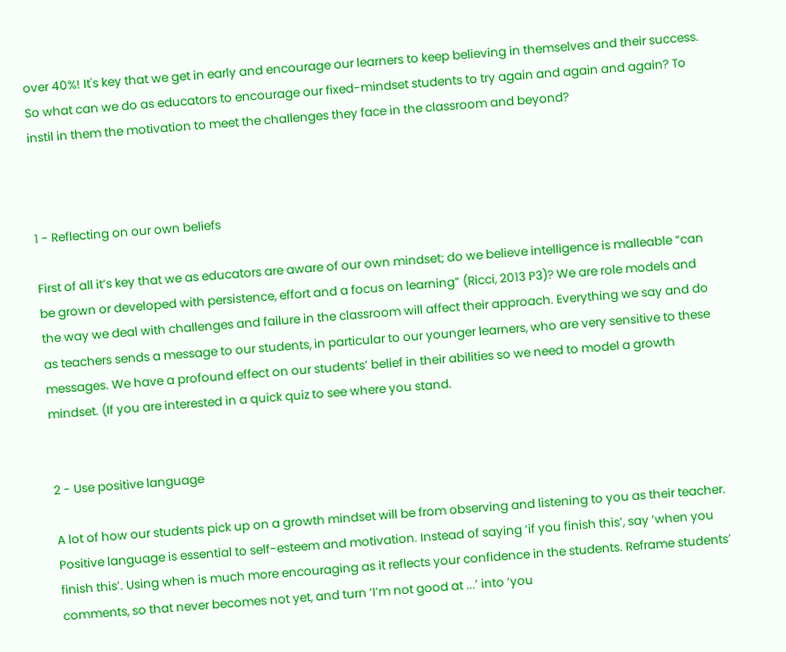over 40%! It's key that we get in early and encourage our learners to keep believing in themselves and their success. So what can we do as educators to encourage our fixed-mindset students to try again and again and again? To instil in them the motivation to meet the challenges they face in the classroom and beyond?



1 - Reflecting on our own beliefs

First of all it’s key that we as educators are aware of our own mindset; do we believe intelligence is malleable “can be grown or developed with persistence, effort and a focus on learning” (Ricci, 2013 P3)? We are role models and the way we deal with challenges and failure in the classroom will affect their approach. Everything we say and do as teachers sends a message to our students, in particular to our younger learners, who are very sensitive to these messages. We have a profound effect on our students’ belief in their abilities so we need to model a growth mindset. (If you are interested in a quick quiz to see where you stand.


2 - Use positive language

A lot of how our students pick up on a growth mindset will be from observing and listening to you as their teacher. Positive language is essential to self-esteem and motivation. Instead of saying ‘if you finish this’, say ‘when you finish this’. Using when is much more encouraging as it reflects your confidence in the students. Reframe students’ comments, so that never becomes not yet, and turn ‘I’m not good at ...’ into ‘you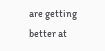are getting better at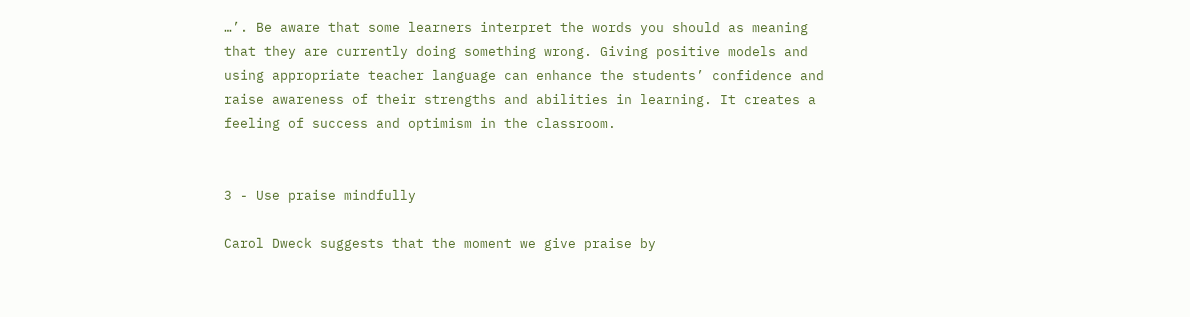…’. Be aware that some learners interpret the words you should as meaning that they are currently doing something wrong. Giving positive models and using appropriate teacher language can enhance the students’ confidence and raise awareness of their strengths and abilities in learning. It creates a feeling of success and optimism in the classroom.


3 - Use praise mindfully

Carol Dweck suggests that the moment we give praise by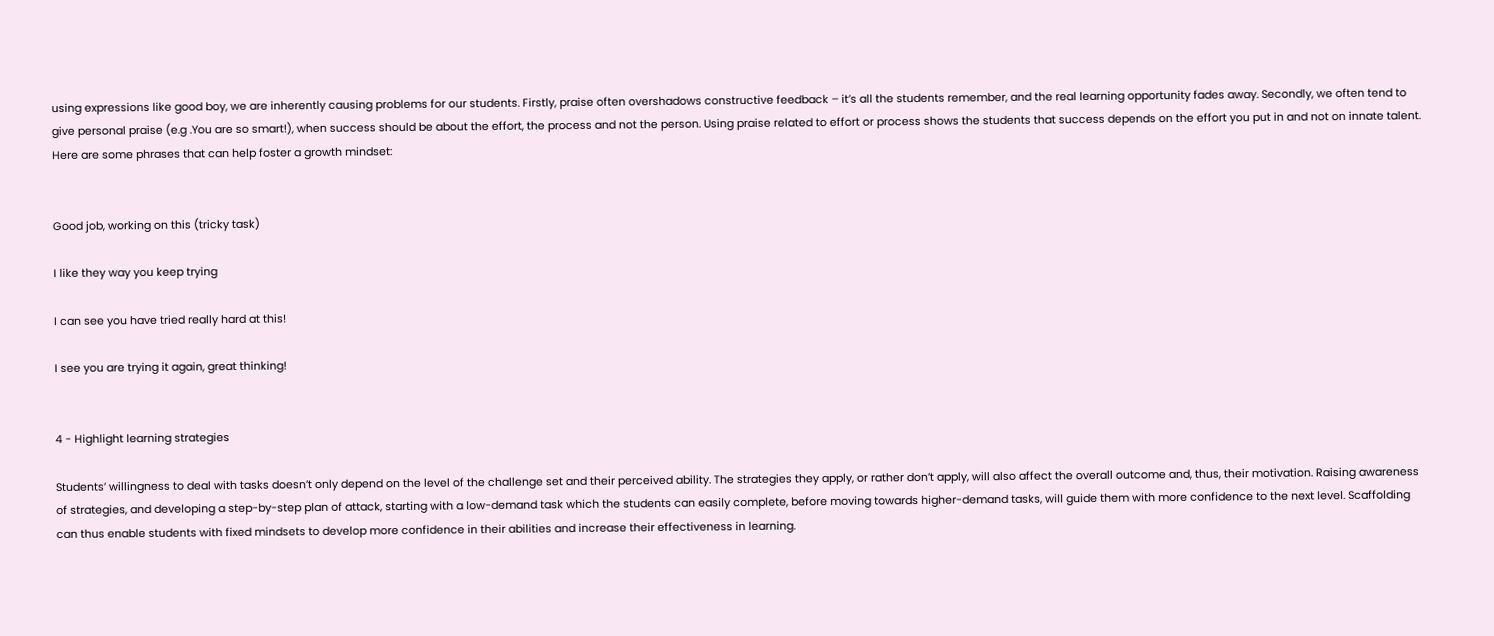using expressions like good boy, we are inherently causing problems for our students. Firstly, praise often overshadows constructive feedback – it’s all the students remember, and the real learning opportunity fades away. Secondly, we often tend to give personal praise (e.g .You are so smart!), when success should be about the effort, the process and not the person. Using praise related to effort or process shows the students that success depends on the effort you put in and not on innate talent. Here are some phrases that can help foster a growth mindset:


Good job, working on this (tricky task)

I like they way you keep trying

I can see you have tried really hard at this!

I see you are trying it again, great thinking!


4 - Highlight learning strategies

Students’ willingness to deal with tasks doesn’t only depend on the level of the challenge set and their perceived ability. The strategies they apply, or rather don’t apply, will also affect the overall outcome and, thus, their motivation. Raising awareness of strategies, and developing a step-by-step plan of attack, starting with a low-demand task which the students can easily complete, before moving towards higher-demand tasks, will guide them with more confidence to the next level. Scaffolding can thus enable students with fixed mindsets to develop more confidence in their abilities and increase their effectiveness in learning.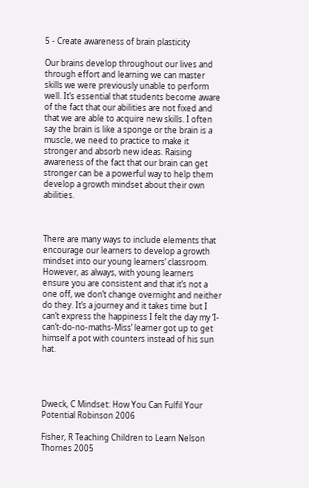5 - Create awareness of brain plasticity

Our brains develop throughout our lives and through effort and learning we can master skills we were previously unable to perform well. It’s essential that students become aware of the fact that our abilities are not fixed and that we are able to acquire new skills. I often say the brain is like a sponge or the brain is a muscle, we need to practice to make it stronger and absorb new ideas. Raising awareness of the fact that our brain can get stronger can be a powerful way to help them develop a growth mindset about their own abilities.



There are many ways to include elements that encourage our learners to develop a growth mindset into our young learners’ classroom.  However, as always, with young learners ensure you are consistent and that it’s not a one off, we don’t change overnight and neither do they. It’s a journey and it takes time but I can’t express the happiness I felt the day my ‘I-can’t-do-no-maths-Miss’ learner got up to get himself a pot with counters instead of his sun hat.




Dweck, C Mindset: How You Can Fulfil Your Potential Robinson 2006

Fisher, R Teaching Children to Learn Nelson Thornes 2005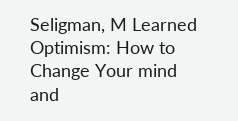Seligman, M Learned Optimism: How to Change Your mind and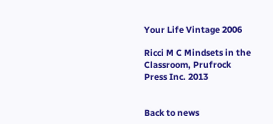Your Life Vintage 2006

Ricci M C Mindsets in the Classroom, Prufrock Press Inc. 2013


Back to news